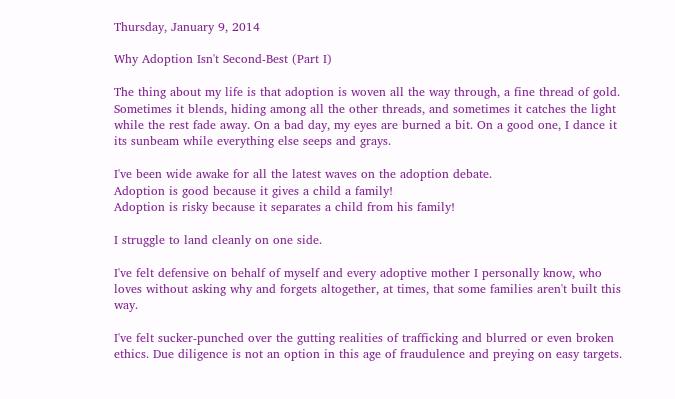Thursday, January 9, 2014

Why Adoption Isn't Second-Best (Part I)

The thing about my life is that adoption is woven all the way through, a fine thread of gold. Sometimes it blends, hiding among all the other threads, and sometimes it catches the light while the rest fade away. On a bad day, my eyes are burned a bit. On a good one, I dance it its sunbeam while everything else seeps and grays.

I've been wide awake for all the latest waves on the adoption debate.
Adoption is good because it gives a child a family!
Adoption is risky because it separates a child from his family!

I struggle to land cleanly on one side.

I've felt defensive on behalf of myself and every adoptive mother I personally know, who loves without asking why and forgets altogether, at times, that some families aren't built this way.

I've felt sucker-punched over the gutting realities of trafficking and blurred or even broken ethics. Due diligence is not an option in this age of fraudulence and preying on easy targets.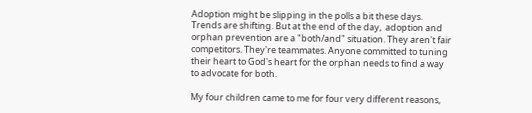Adoption might be slipping in the polls a bit these days. Trends are shifting. But at the end of the day,  adoption and orphan prevention are a "both/and" situation. They aren't fair competitors. They're teammates. Anyone committed to tuning their heart to God's heart for the orphan needs to find a way to advocate for both.

My four children came to me for four very different reasons,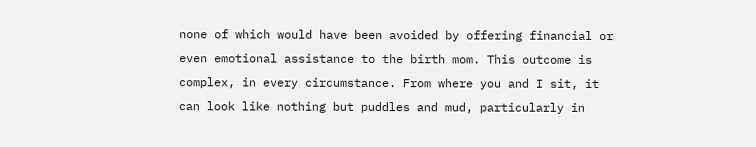none of which would have been avoided by offering financial or even emotional assistance to the birth mom. This outcome is complex, in every circumstance. From where you and I sit, it can look like nothing but puddles and mud, particularly in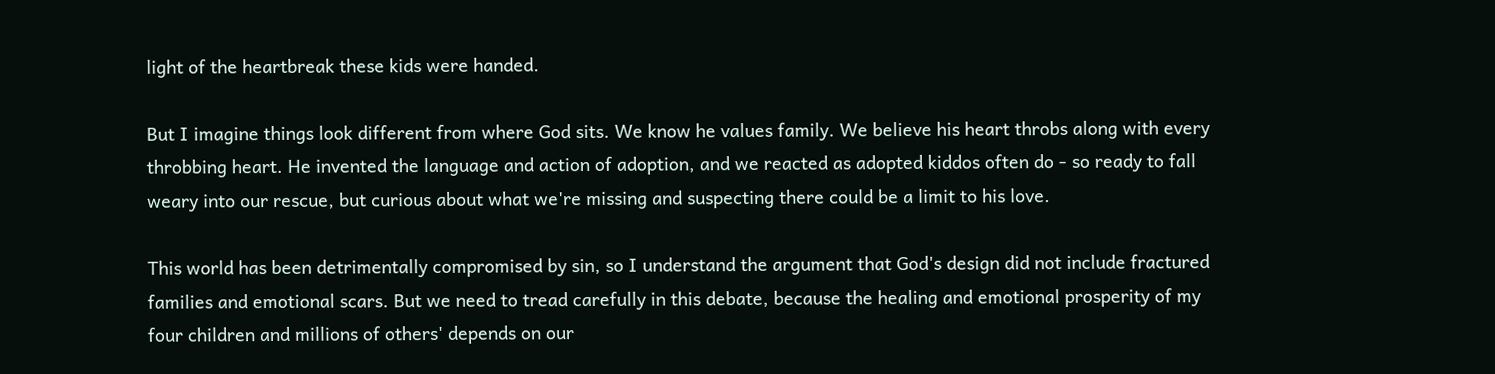light of the heartbreak these kids were handed.

But I imagine things look different from where God sits. We know he values family. We believe his heart throbs along with every throbbing heart. He invented the language and action of adoption, and we reacted as adopted kiddos often do - so ready to fall weary into our rescue, but curious about what we're missing and suspecting there could be a limit to his love.

This world has been detrimentally compromised by sin, so I understand the argument that God's design did not include fractured families and emotional scars. But we need to tread carefully in this debate, because the healing and emotional prosperity of my four children and millions of others' depends on our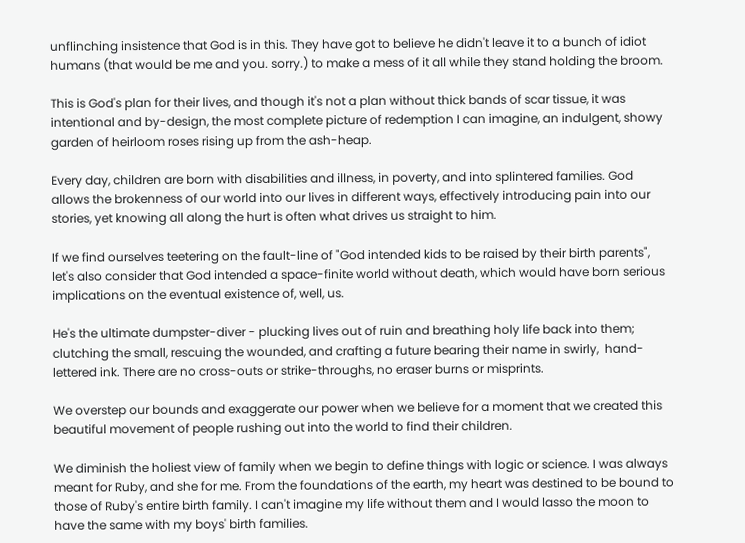unflinching insistence that God is in this. They have got to believe he didn't leave it to a bunch of idiot humans (that would be me and you. sorry.) to make a mess of it all while they stand holding the broom.

This is God's plan for their lives, and though it's not a plan without thick bands of scar tissue, it was intentional and by-design, the most complete picture of redemption I can imagine, an indulgent, showy garden of heirloom roses rising up from the ash-heap.

Every day, children are born with disabilities and illness, in poverty, and into splintered families. God allows the brokenness of our world into our lives in different ways, effectively introducing pain into our stories, yet knowing all along the hurt is often what drives us straight to him.

If we find ourselves teetering on the fault-line of "God intended kids to be raised by their birth parents", let's also consider that God intended a space-finite world without death, which would have born serious implications on the eventual existence of, well, us.

He's the ultimate dumpster-diver - plucking lives out of ruin and breathing holy life back into them; clutching the small, rescuing the wounded, and crafting a future bearing their name in swirly,  hand-lettered ink. There are no cross-outs or strike-throughs, no eraser burns or misprints.

We overstep our bounds and exaggerate our power when we believe for a moment that we created this beautiful movement of people rushing out into the world to find their children.

We diminish the holiest view of family when we begin to define things with logic or science. I was always meant for Ruby, and she for me. From the foundations of the earth, my heart was destined to be bound to those of Ruby's entire birth family. I can't imagine my life without them and I would lasso the moon to have the same with my boys' birth families.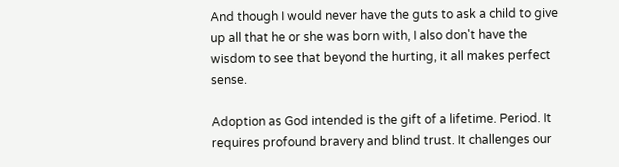And though I would never have the guts to ask a child to give up all that he or she was born with, I also don't have the wisdom to see that beyond the hurting, it all makes perfect sense.

Adoption as God intended is the gift of a lifetime. Period. It requires profound bravery and blind trust. It challenges our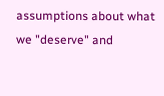assumptions about what we "deserve" and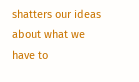shatters our ideas about what we have to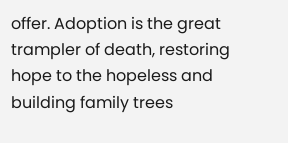offer. Adoption is the great trampler of death, restoring hope to the hopeless and building family trees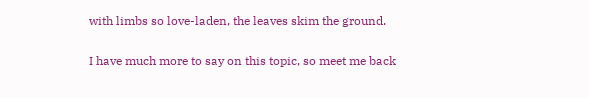with limbs so love-laden, the leaves skim the ground.

I have much more to say on this topic, so meet me back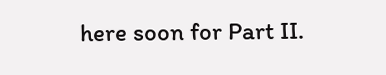here soon for Part II.